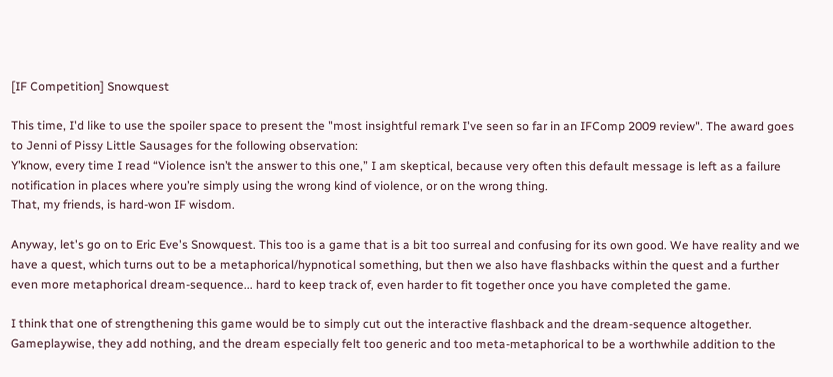[IF Competition] Snowquest

This time, I'd like to use the spoiler space to present the "most insightful remark I've seen so far in an IFComp 2009 review". The award goes to Jenni of Pissy Little Sausages for the following observation:
Y’know, every time I read “Violence isn’t the answer to this one,” I am skeptical, because very often this default message is left as a failure notification in places where you’re simply using the wrong kind of violence, or on the wrong thing.
That, my friends, is hard-won IF wisdom.

Anyway, let's go on to Eric Eve's Snowquest. This too is a game that is a bit too surreal and confusing for its own good. We have reality and we have a quest, which turns out to be a metaphorical/hypnotical something, but then we also have flashbacks within the quest and a further even more metaphorical dream-sequence... hard to keep track of, even harder to fit together once you have completed the game.

I think that one of strengthening this game would be to simply cut out the interactive flashback and the dream-sequence altogether. Gameplaywise, they add nothing, and the dream especially felt too generic and too meta-metaphorical to be a worthwhile addition to the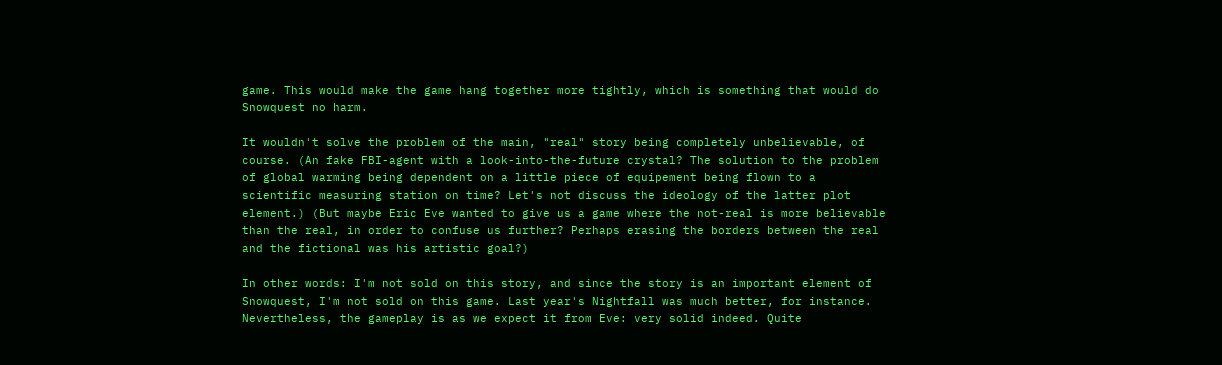game. This would make the game hang together more tightly, which is something that would do Snowquest no harm.

It wouldn't solve the problem of the main, "real" story being completely unbelievable, of course. (An fake FBI-agent with a look-into-the-future crystal? The solution to the problem of global warming being dependent on a little piece of equipement being flown to a scientific measuring station on time? Let's not discuss the ideology of the latter plot element.) (But maybe Eric Eve wanted to give us a game where the not-real is more believable than the real, in order to confuse us further? Perhaps erasing the borders between the real and the fictional was his artistic goal?)

In other words: I'm not sold on this story, and since the story is an important element of Snowquest, I'm not sold on this game. Last year's Nightfall was much better, for instance. Nevertheless, the gameplay is as we expect it from Eve: very solid indeed. Quite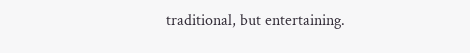traditional, but entertaining.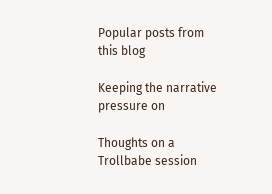Popular posts from this blog

Keeping the narrative pressure on

Thoughts on a Trollbabe session